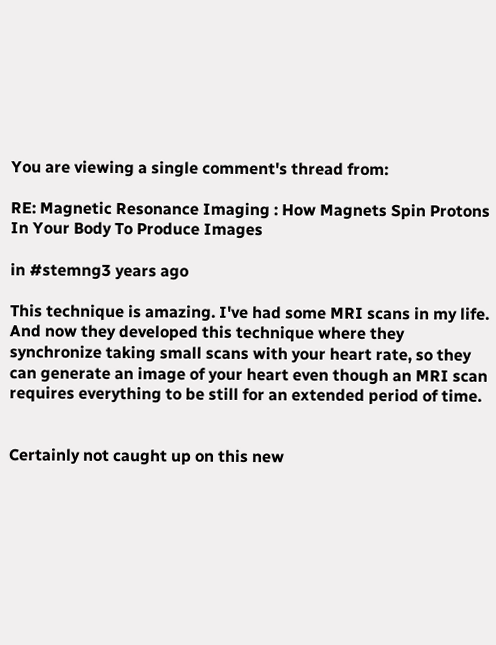You are viewing a single comment's thread from:

RE: Magnetic Resonance Imaging : How Magnets Spin Protons In Your Body To Produce Images

in #stemng3 years ago

This technique is amazing. I've had some MRI scans in my life. And now they developed this technique where they synchronize taking small scans with your heart rate, so they can generate an image of your heart even though an MRI scan requires everything to be still for an extended period of time.


Certainly not caught up on this new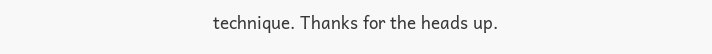technique. Thanks for the heads up.